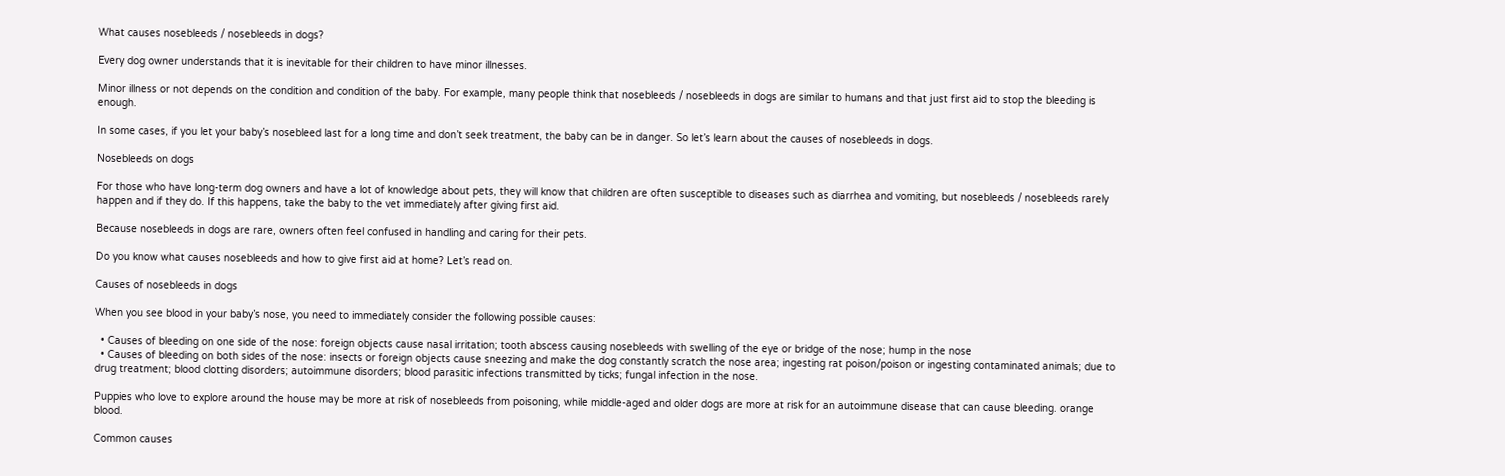What causes nosebleeds / nosebleeds in dogs?

Every dog owner understands that it is inevitable for their children to have minor illnesses.

Minor illness or not depends on the condition and condition of the baby. For example, many people think that nosebleeds / nosebleeds in dogs are similar to humans and that just first aid to stop the bleeding is enough.

In some cases, if you let your baby’s nosebleed last for a long time and don’t seek treatment, the baby can be in danger. So let’s learn about the causes of nosebleeds in dogs.

Nosebleeds on dogs

For those who have long-term dog owners and have a lot of knowledge about pets, they will know that children are often susceptible to diseases such as diarrhea and vomiting, but nosebleeds / nosebleeds rarely happen and if they do. If this happens, take the baby to the vet immediately after giving first aid.

Because nosebleeds in dogs are rare, owners often feel confused in handling and caring for their pets.

Do you know what causes nosebleeds and how to give first aid at home? Let’s read on.

Causes of nosebleeds in dogs

When you see blood in your baby’s nose, you need to immediately consider the following possible causes:

  • Causes of bleeding on one side of the nose: foreign objects cause nasal irritation; tooth abscess causing nosebleeds with swelling of the eye or bridge of the nose; hump in the nose
  • Causes of bleeding on both sides of the nose: insects or foreign objects cause sneezing and make the dog constantly scratch the nose area; ingesting rat poison/poison or ingesting contaminated animals; due to drug treatment; blood clotting disorders; autoimmune disorders; blood parasitic infections transmitted by ticks; fungal infection in the nose.

Puppies who love to explore around the house may be more at risk of nosebleeds from poisoning, while middle-aged and older dogs are more at risk for an autoimmune disease that can cause bleeding. orange blood.

Common causes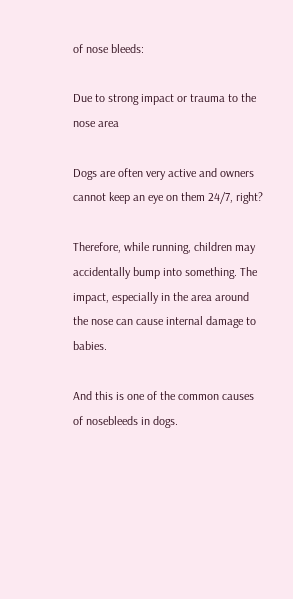of nose bleeds:

Due to strong impact or trauma to the nose area

Dogs are often very active and owners cannot keep an eye on them 24/7, right?

Therefore, while running, children may accidentally bump into something. The impact, especially in the area around the nose can cause internal damage to babies.

And this is one of the common causes of nosebleeds in dogs.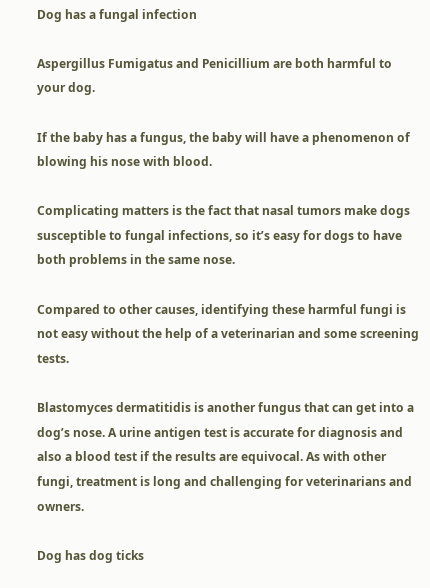Dog has a fungal infection

Aspergillus Fumigatus and Penicillium are both harmful to your dog.

If the baby has a fungus, the baby will have a phenomenon of blowing his nose with blood.

Complicating matters is the fact that nasal tumors make dogs susceptible to fungal infections, so it’s easy for dogs to have both problems in the same nose.

Compared to other causes, identifying these harmful fungi is not easy without the help of a veterinarian and some screening tests.

Blastomyces dermatitidis is another fungus that can get into a dog’s nose. A urine antigen test is accurate for diagnosis and also a blood test if the results are equivocal. As with other fungi, treatment is long and challenging for veterinarians and owners.

Dog has dog ticks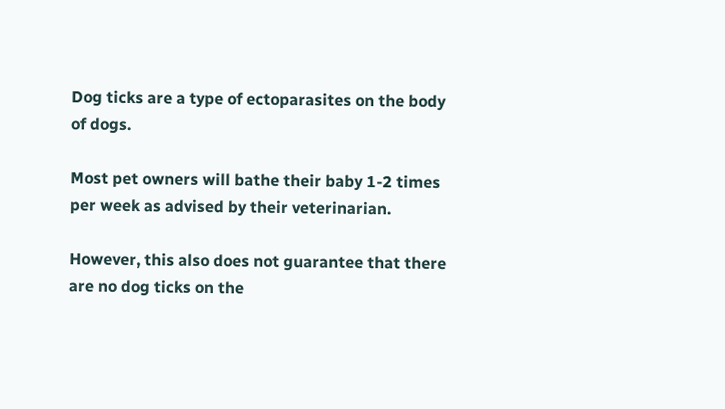Dog ticks are a type of ectoparasites on the body of dogs.

Most pet owners will bathe their baby 1-2 times per week as advised by their veterinarian.

However, this also does not guarantee that there are no dog ticks on the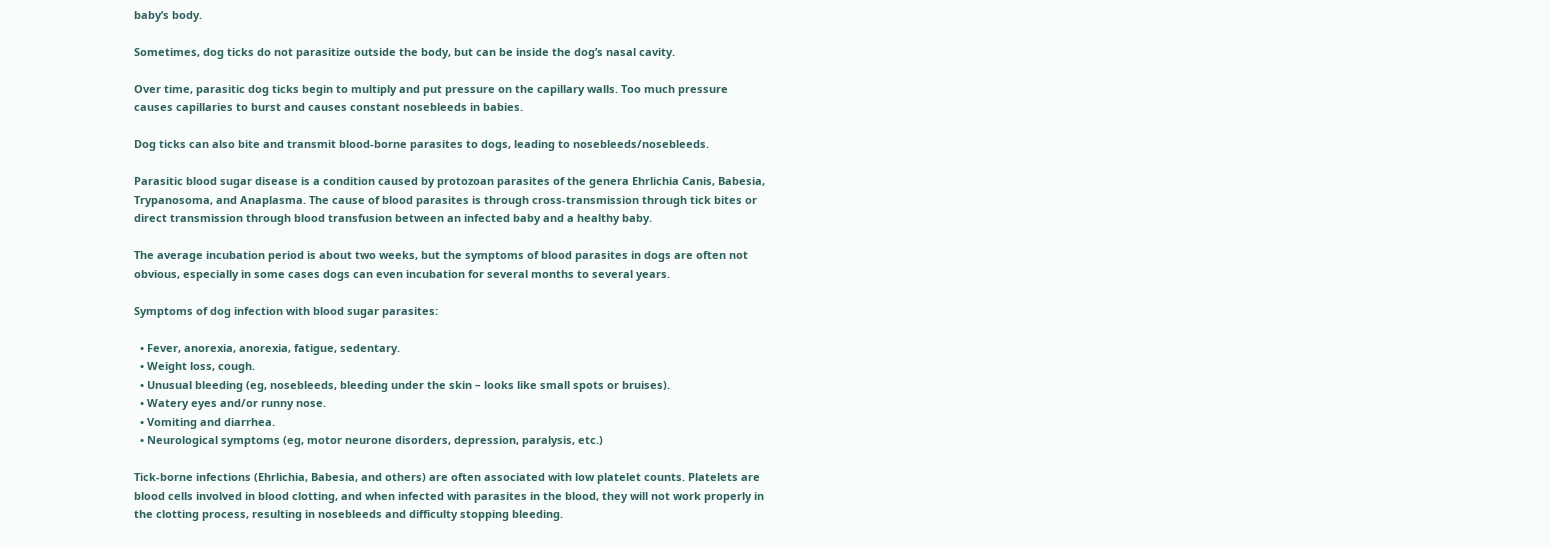baby’s body.

Sometimes, dog ticks do not parasitize outside the body, but can be inside the dog’s nasal cavity.

Over time, parasitic dog ticks begin to multiply and put pressure on the capillary walls. Too much pressure causes capillaries to burst and causes constant nosebleeds in babies.

Dog ticks can also bite and transmit blood-borne parasites to dogs, leading to nosebleeds/nosebleeds.

Parasitic blood sugar disease is a condition caused by protozoan parasites of the genera Ehrlichia Canis, Babesia, Trypanosoma, and Anaplasma. The cause of blood parasites is through cross-transmission through tick bites or direct transmission through blood transfusion between an infected baby and a healthy baby.

The average incubation period is about two weeks, but the symptoms of blood parasites in dogs are often not obvious, especially in some cases dogs can even incubation for several months to several years.

Symptoms of dog infection with blood sugar parasites:

  • Fever, anorexia, anorexia, fatigue, sedentary.
  • Weight loss, cough.
  • Unusual bleeding (eg, nosebleeds, bleeding under the skin – looks like small spots or bruises).
  • Watery eyes and/or runny nose.
  • Vomiting and diarrhea.
  • Neurological symptoms (eg, motor neurone disorders, depression, paralysis, etc.)

Tick-borne infections (Ehrlichia, Babesia, and others) are often associated with low platelet counts. Platelets are blood cells involved in blood clotting, and when infected with parasites in the blood, they will not work properly in the clotting process, resulting in nosebleeds and difficulty stopping bleeding.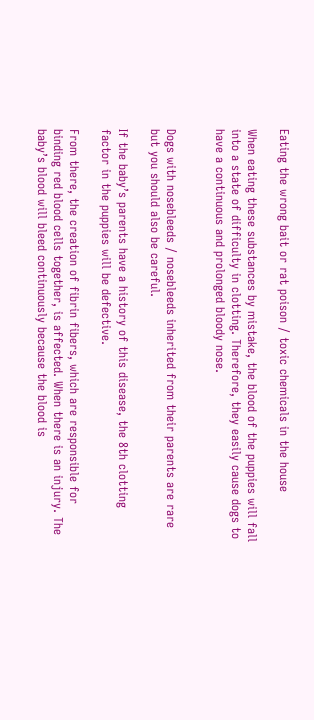Eating the wrong bait or rat poison / toxic chemicals in the house

When eating these substances by mistake, the blood of the puppies will fall into a state of difficulty in clotting. Therefore, they easily cause dogs to have a continuous and prolonged bloody nose.


Dogs with nosebleeds / nosebleeds inherited from their parents are rare but you should also be careful.

If the baby’s parents have a history of this disease, the 8th clotting factor in the puppies will be defective.

From there, the creation of fibrin fibers, which are responsible for binding red blood cells together, is affected. When there is an injury. The baby’s blood will bleed continuously because the blood is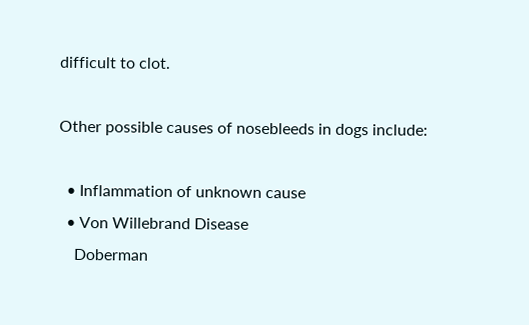difficult to clot.

Other possible causes of nosebleeds in dogs include:

  • Inflammation of unknown cause
  • Von Willebrand Disease
    Doberman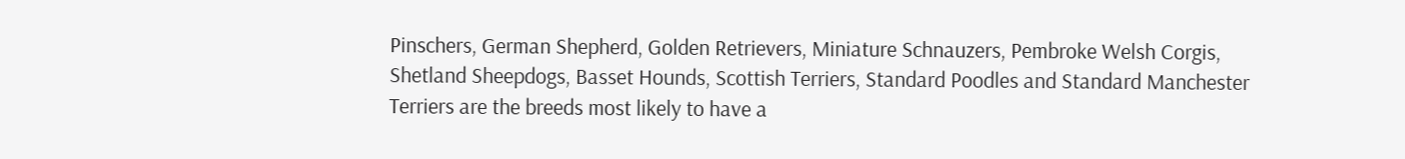Pinschers, German Shepherd, Golden Retrievers, Miniature Schnauzers, Pembroke Welsh Corgis, Shetland Sheepdogs, Basset Hounds, Scottish Terriers, Standard Poodles and Standard Manchester Terriers are the breeds most likely to have a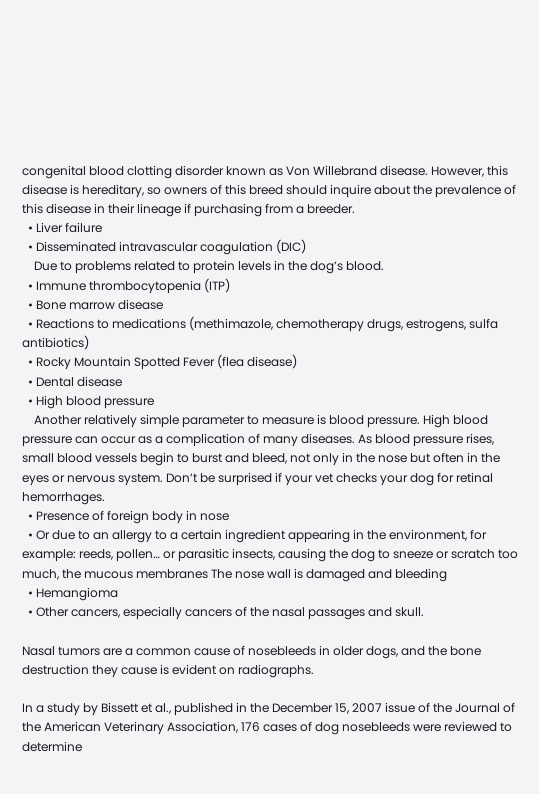congenital blood clotting disorder known as Von Willebrand disease. However, this disease is hereditary, so owners of this breed should inquire about the prevalence of this disease in their lineage if purchasing from a breeder.
  • Liver failure
  • Disseminated intravascular coagulation (DIC)
    Due to problems related to protein levels in the dog’s blood.
  • Immune thrombocytopenia (ITP)
  • Bone marrow disease
  • Reactions to medications (methimazole, chemotherapy drugs, estrogens, sulfa antibiotics)
  • Rocky Mountain Spotted Fever (flea disease)
  • Dental disease
  • High blood pressure
    Another relatively simple parameter to measure is blood pressure. High blood pressure can occur as a complication of many diseases. As blood pressure rises, small blood vessels begin to burst and bleed, not only in the nose but often in the eyes or nervous system. Don’t be surprised if your vet checks your dog for retinal hemorrhages.
  • Presence of foreign body in nose
  • Or due to an allergy to a certain ingredient appearing in the environment, for example: reeds, pollen… or parasitic insects, causing the dog to sneeze or scratch too much, the mucous membranes The nose wall is damaged and bleeding
  • Hemangioma
  • Other cancers, especially cancers of the nasal passages and skull.

Nasal tumors are a common cause of nosebleeds in older dogs, and the bone destruction they cause is evident on radiographs.

In a study by Bissett et al., published in the December 15, 2007 issue of the Journal of the American Veterinary Association, 176 cases of dog nosebleeds were reviewed to determine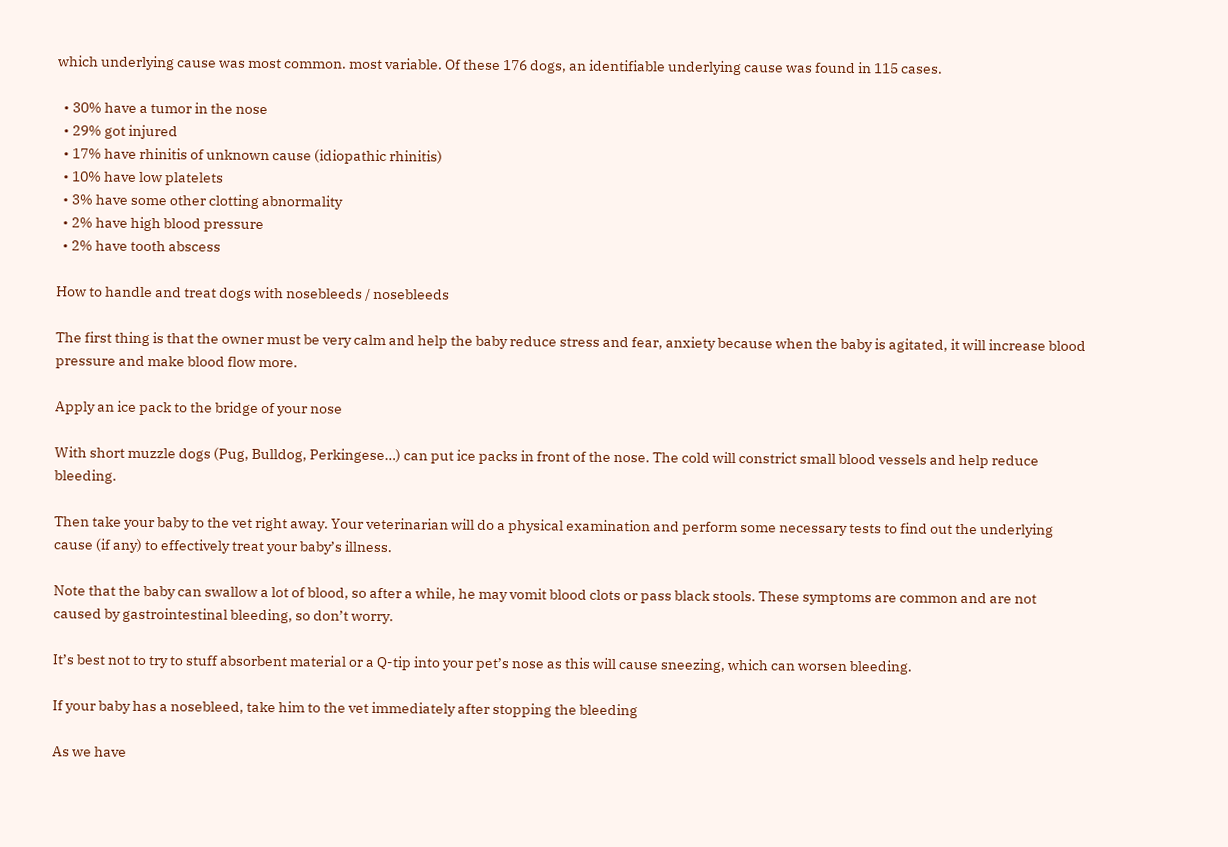which underlying cause was most common. most variable. Of these 176 dogs, an identifiable underlying cause was found in 115 cases.

  • 30% have a tumor in the nose
  • 29% got injured
  • 17% have rhinitis of unknown cause (idiopathic rhinitis)
  • 10% have low platelets
  • 3% have some other clotting abnormality
  • 2% have high blood pressure
  • 2% have tooth abscess

How to handle and treat dogs with nosebleeds / nosebleeds

The first thing is that the owner must be very calm and help the baby reduce stress and fear, anxiety because when the baby is agitated, it will increase blood pressure and make blood flow more.

Apply an ice pack to the bridge of your nose

With short muzzle dogs (Pug, Bulldog, Perkingese…) can put ice packs in front of the nose. The cold will constrict small blood vessels and help reduce bleeding.

Then take your baby to the vet right away. Your veterinarian will do a physical examination and perform some necessary tests to find out the underlying cause (if any) to effectively treat your baby’s illness.

Note that the baby can swallow a lot of blood, so after a while, he may vomit blood clots or pass black stools. These symptoms are common and are not caused by gastrointestinal bleeding, so don’t worry.

It’s best not to try to stuff absorbent material or a Q-tip into your pet’s nose as this will cause sneezing, which can worsen bleeding.

If your baby has a nosebleed, take him to the vet immediately after stopping the bleeding

As we have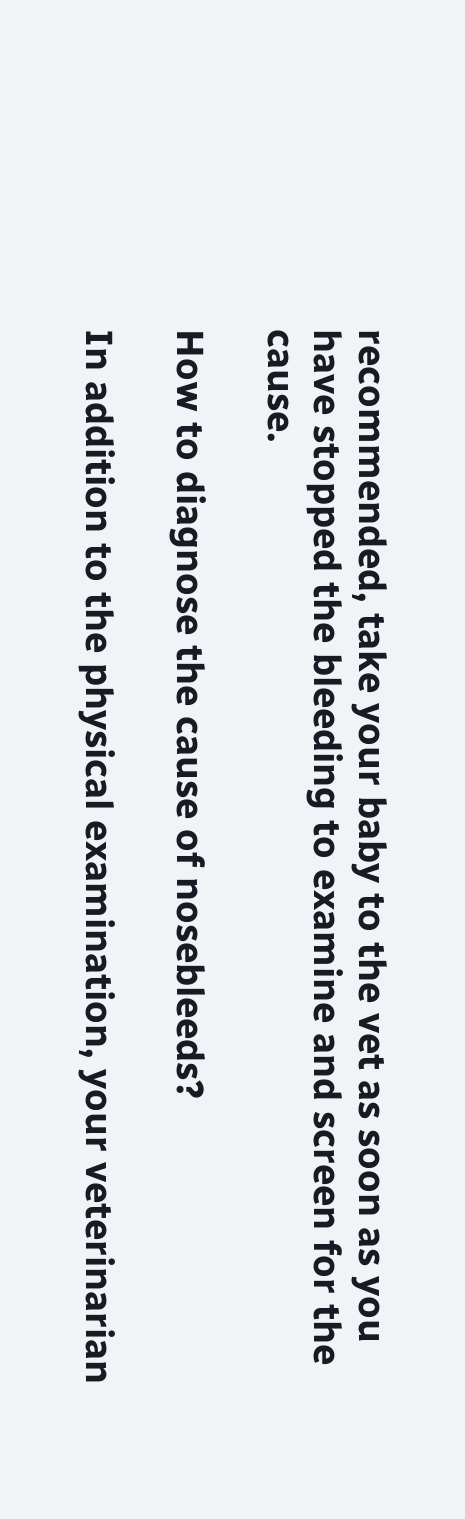recommended, take your baby to the vet as soon as you have stopped the bleeding to examine and screen for the cause.

How to diagnose the cause of nosebleeds?

In addition to the physical examination, your veterinarian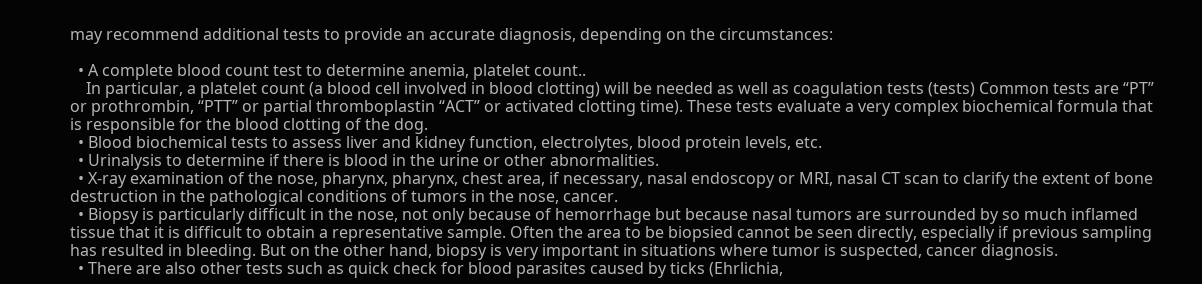may recommend additional tests to provide an accurate diagnosis, depending on the circumstances:

  • A complete blood count test to determine anemia, platelet count..
    In particular, a platelet count (a blood cell involved in blood clotting) will be needed as well as coagulation tests (tests) Common tests are “PT” or prothrombin, “PTT” or partial thromboplastin “ACT” or activated clotting time). These tests evaluate a very complex biochemical formula that is responsible for the blood clotting of the dog.
  • Blood biochemical tests to assess liver and kidney function, electrolytes, blood protein levels, etc.
  • Urinalysis to determine if there is blood in the urine or other abnormalities.
  • X-ray examination of the nose, pharynx, pharynx, chest area, if necessary, nasal endoscopy or MRI, nasal CT scan to clarify the extent of bone destruction in the pathological conditions of tumors in the nose, cancer.
  • Biopsy is particularly difficult in the nose, not only because of hemorrhage but because nasal tumors are surrounded by so much inflamed tissue that it is difficult to obtain a representative sample. Often the area to be biopsied cannot be seen directly, especially if previous sampling has resulted in bleeding. But on the other hand, biopsy is very important in situations where tumor is suspected, cancer diagnosis.
  • There are also other tests such as quick check for blood parasites caused by ticks (Ehrlichia,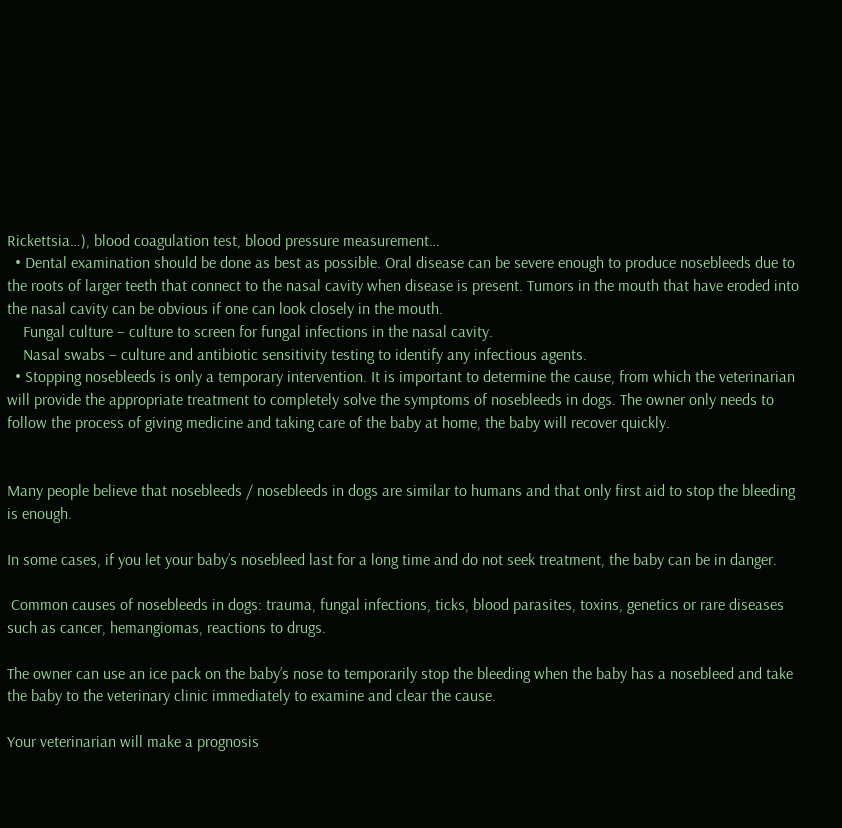Rickettsia…), blood coagulation test, blood pressure measurement…
  • Dental examination should be done as best as possible. Oral disease can be severe enough to produce nosebleeds due to the roots of larger teeth that connect to the nasal cavity when disease is present. Tumors in the mouth that have eroded into the nasal cavity can be obvious if one can look closely in the mouth.
    Fungal culture – culture to screen for fungal infections in the nasal cavity.
    Nasal swabs – culture and antibiotic sensitivity testing to identify any infectious agents.
  • Stopping nosebleeds is only a temporary intervention. It is important to determine the cause, from which the veterinarian will provide the appropriate treatment to completely solve the symptoms of nosebleeds in dogs. The owner only needs to follow the process of giving medicine and taking care of the baby at home, the baby will recover quickly.


Many people believe that nosebleeds / nosebleeds in dogs are similar to humans and that only first aid to stop the bleeding is enough.

In some cases, if you let your baby’s nosebleed last for a long time and do not seek treatment, the baby can be in danger.

 Common causes of nosebleeds in dogs: trauma, fungal infections, ticks, blood parasites, toxins, genetics or rare diseases such as cancer, hemangiomas, reactions to drugs.

The owner can use an ice pack on the baby’s nose to temporarily stop the bleeding when the baby has a nosebleed and take the baby to the veterinary clinic immediately to examine and clear the cause.

Your veterinarian will make a prognosis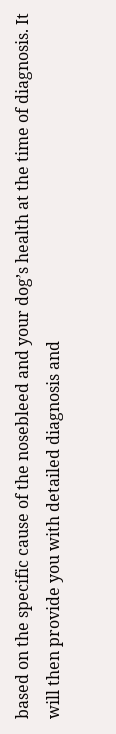based on the specific cause of the nosebleed and your dog’s health at the time of diagnosis. It will then provide you with detailed diagnosis and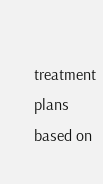treatment plans based on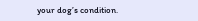your dog’s condition.